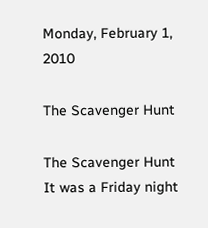Monday, February 1, 2010

The Scavenger Hunt

The Scavenger Hunt
It was a Friday night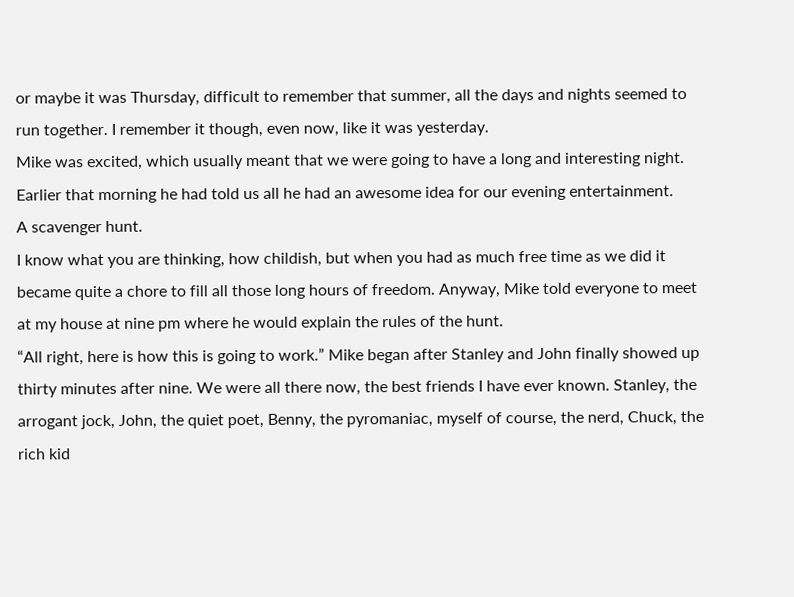or maybe it was Thursday, difficult to remember that summer, all the days and nights seemed to run together. I remember it though, even now, like it was yesterday.
Mike was excited, which usually meant that we were going to have a long and interesting night. Earlier that morning he had told us all he had an awesome idea for our evening entertainment.
A scavenger hunt.
I know what you are thinking, how childish, but when you had as much free time as we did it became quite a chore to fill all those long hours of freedom. Anyway, Mike told everyone to meet at my house at nine pm where he would explain the rules of the hunt.
“All right, here is how this is going to work.” Mike began after Stanley and John finally showed up thirty minutes after nine. We were all there now, the best friends I have ever known. Stanley, the arrogant jock, John, the quiet poet, Benny, the pyromaniac, myself of course, the nerd, Chuck, the rich kid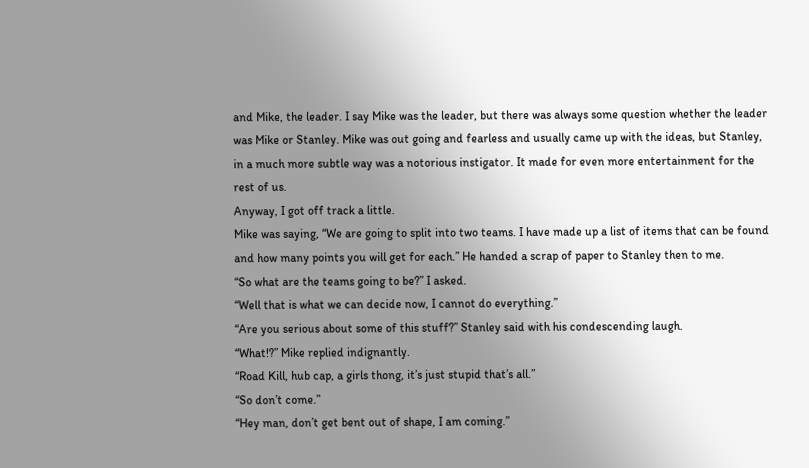and Mike, the leader. I say Mike was the leader, but there was always some question whether the leader was Mike or Stanley. Mike was out going and fearless and usually came up with the ideas, but Stanley, in a much more subtle way was a notorious instigator. It made for even more entertainment for the rest of us.
Anyway, I got off track a little.
Mike was saying, “We are going to split into two teams. I have made up a list of items that can be found and how many points you will get for each.” He handed a scrap of paper to Stanley then to me.
“So what are the teams going to be?” I asked.
“Well that is what we can decide now, I cannot do everything.”
“Are you serious about some of this stuff?” Stanley said with his condescending laugh.
“What!?” Mike replied indignantly.
“Road Kill, hub cap, a girls thong, it’s just stupid that’s all.”
“So don’t come.”
“Hey man, don’t get bent out of shape, I am coming.”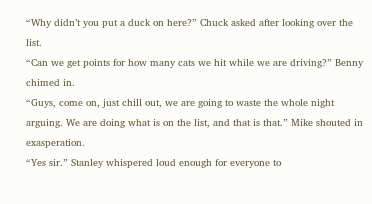“Why didn’t you put a duck on here?” Chuck asked after looking over the list.
“Can we get points for how many cats we hit while we are driving?” Benny chimed in.
“Guys, come on, just chill out, we are going to waste the whole night arguing. We are doing what is on the list, and that is that.” Mike shouted in exasperation.
“Yes sir.” Stanley whispered loud enough for everyone to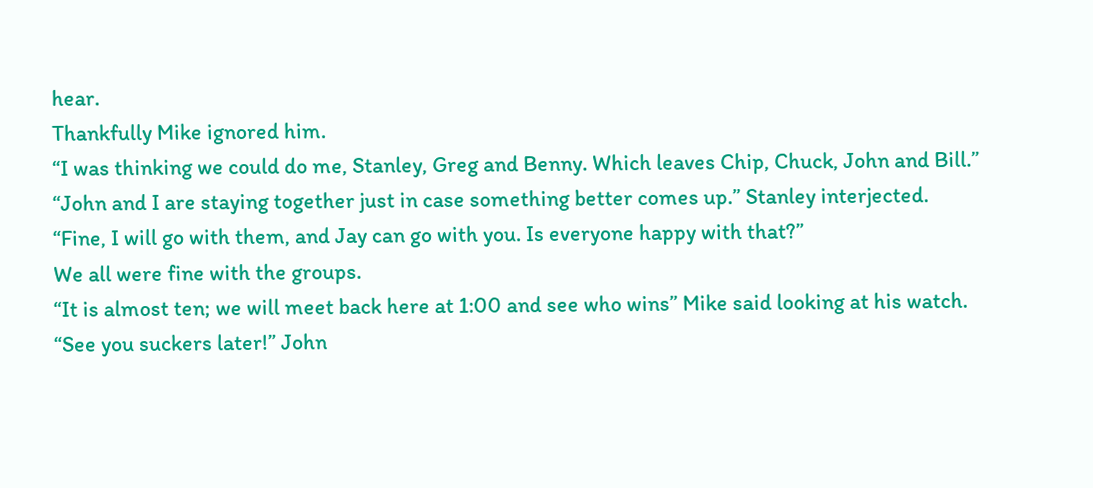hear.
Thankfully Mike ignored him.
“I was thinking we could do me, Stanley, Greg and Benny. Which leaves Chip, Chuck, John and Bill.”
“John and I are staying together just in case something better comes up.” Stanley interjected.
“Fine, I will go with them, and Jay can go with you. Is everyone happy with that?”
We all were fine with the groups.
“It is almost ten; we will meet back here at 1:00 and see who wins” Mike said looking at his watch.
“See you suckers later!” John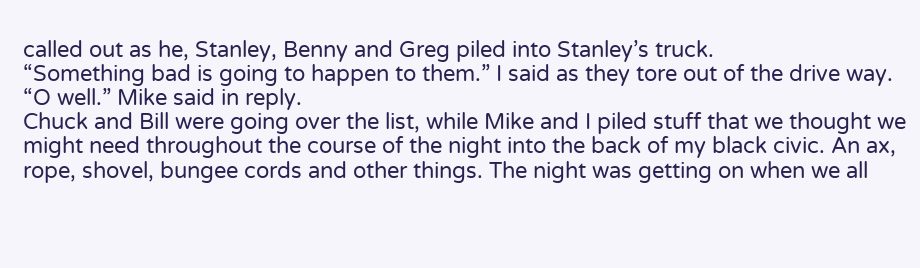called out as he, Stanley, Benny and Greg piled into Stanley’s truck.
“Something bad is going to happen to them.” I said as they tore out of the drive way.
“O well.” Mike said in reply.
Chuck and Bill were going over the list, while Mike and I piled stuff that we thought we might need throughout the course of the night into the back of my black civic. An ax, rope, shovel, bungee cords and other things. The night was getting on when we all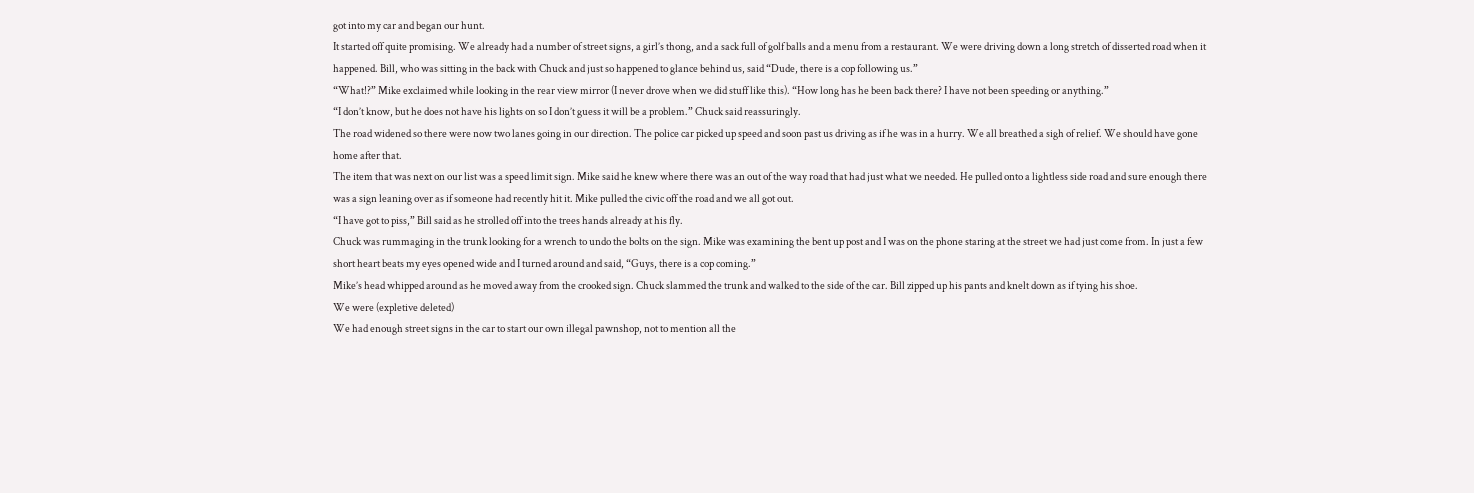got into my car and began our hunt.
It started off quite promising. We already had a number of street signs, a girl’s thong, and a sack full of golf balls and a menu from a restaurant. We were driving down a long stretch of disserted road when it happened. Bill, who was sitting in the back with Chuck and just so happened to glance behind us, said “Dude, there is a cop following us.”
“What!?” Mike exclaimed while looking in the rear view mirror (I never drove when we did stuff like this). “How long has he been back there? I have not been speeding or anything.”
“I don’t know, but he does not have his lights on so I don’t guess it will be a problem.” Chuck said reassuringly.
The road widened so there were now two lanes going in our direction. The police car picked up speed and soon past us driving as if he was in a hurry. We all breathed a sigh of relief. We should have gone home after that.
The item that was next on our list was a speed limit sign. Mike said he knew where there was an out of the way road that had just what we needed. He pulled onto a lightless side road and sure enough there was a sign leaning over as if someone had recently hit it. Mike pulled the civic off the road and we all got out.
“I have got to piss,” Bill said as he strolled off into the trees hands already at his fly.
Chuck was rummaging in the trunk looking for a wrench to undo the bolts on the sign. Mike was examining the bent up post and I was on the phone staring at the street we had just come from. In just a few short heart beats my eyes opened wide and I turned around and said, “Guys, there is a cop coming.”
Mike’s head whipped around as he moved away from the crooked sign. Chuck slammed the trunk and walked to the side of the car. Bill zipped up his pants and knelt down as if tying his shoe.
We were (expletive deleted)
We had enough street signs in the car to start our own illegal pawnshop, not to mention all the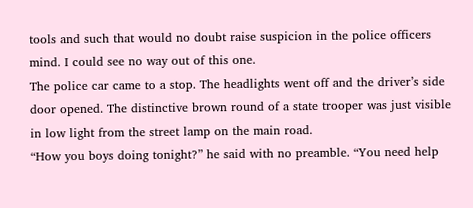tools and such that would no doubt raise suspicion in the police officers mind. I could see no way out of this one.
The police car came to a stop. The headlights went off and the driver’s side door opened. The distinctive brown round of a state trooper was just visible in low light from the street lamp on the main road.
“How you boys doing tonight?” he said with no preamble. “You need help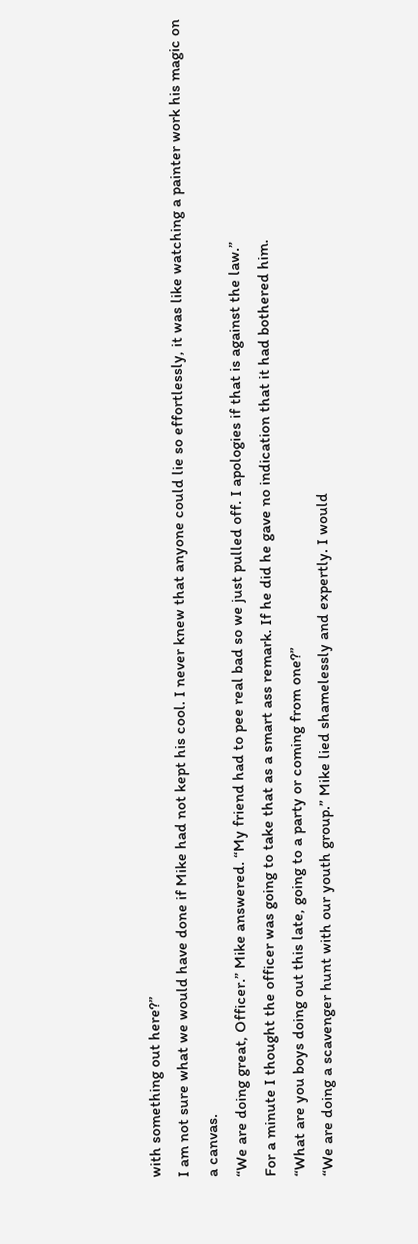with something out here?”
I am not sure what we would have done if Mike had not kept his cool. I never knew that anyone could lie so effortlessly, it was like watching a painter work his magic on a canvas.
“We are doing great, Officer.” Mike answered. “My friend had to pee real bad so we just pulled off. I apologies if that is against the law.”
For a minute I thought the officer was going to take that as a smart ass remark. If he did he gave no indication that it had bothered him.
“What are you boys doing out this late, going to a party or coming from one?”
“We are doing a scavenger hunt with our youth group.” Mike lied shamelessly and expertly. I would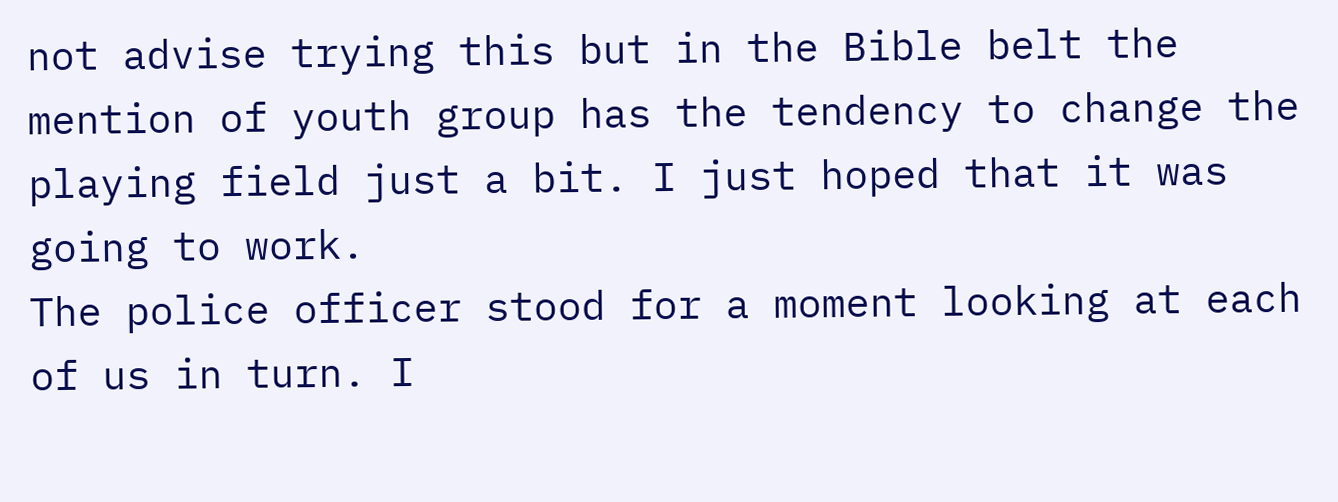not advise trying this but in the Bible belt the mention of youth group has the tendency to change the playing field just a bit. I just hoped that it was going to work.
The police officer stood for a moment looking at each of us in turn. I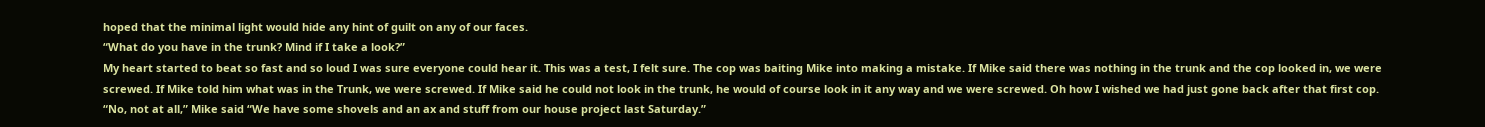hoped that the minimal light would hide any hint of guilt on any of our faces.
“What do you have in the trunk? Mind if I take a look?”
My heart started to beat so fast and so loud I was sure everyone could hear it. This was a test, I felt sure. The cop was baiting Mike into making a mistake. If Mike said there was nothing in the trunk and the cop looked in, we were screwed. If Mike told him what was in the Trunk, we were screwed. If Mike said he could not look in the trunk, he would of course look in it any way and we were screwed. Oh how I wished we had just gone back after that first cop.
“No, not at all,” Mike said “We have some shovels and an ax and stuff from our house project last Saturday.”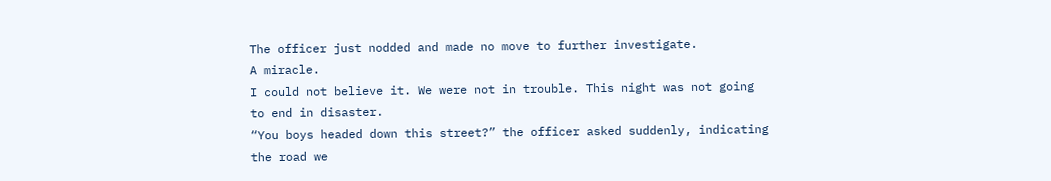The officer just nodded and made no move to further investigate.
A miracle.
I could not believe it. We were not in trouble. This night was not going to end in disaster.
“You boys headed down this street?” the officer asked suddenly, indicating the road we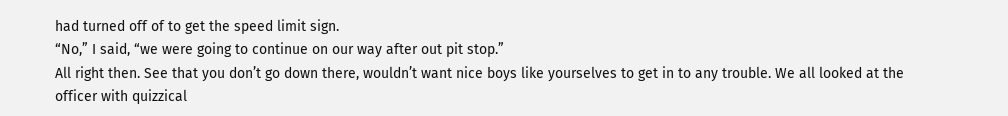had turned off of to get the speed limit sign.
“No,” I said, “we were going to continue on our way after out pit stop.”
All right then. See that you don’t go down there, wouldn’t want nice boys like yourselves to get in to any trouble. We all looked at the officer with quizzical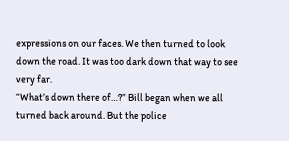expressions on our faces. We then turned to look down the road. It was too dark down that way to see very far.
“What’s down there of…?” Bill began when we all turned back around. But the police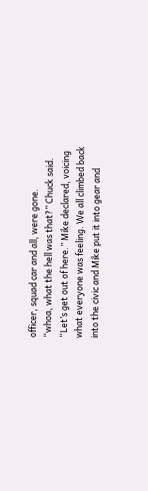officer, squad car and all, were gone.
“whoa, what the hell was that?” Chuck said.
“Let’s get out of here.” Mike declared, voicing what everyone was feeling. We all climbed back into the civic and Mike put it into gear and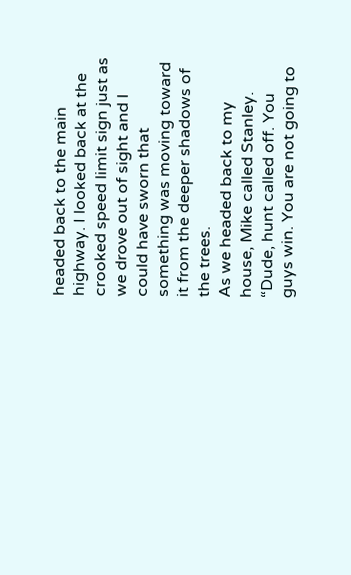headed back to the main highway. I looked back at the crooked speed limit sign just as we drove out of sight and I could have sworn that something was moving toward it from the deeper shadows of the trees.
As we headed back to my house, Mike called Stanley. “Dude, hunt called off. You guys win. You are not going to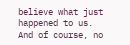believe what just happened to us.
And of course, no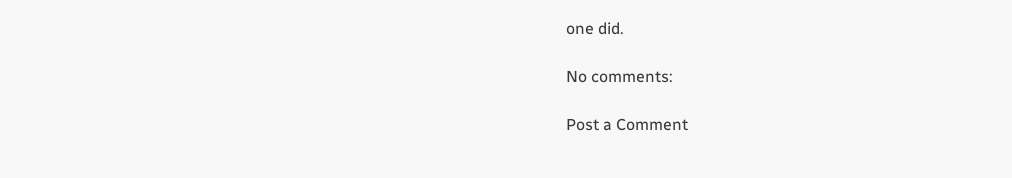one did.

No comments:

Post a Comment